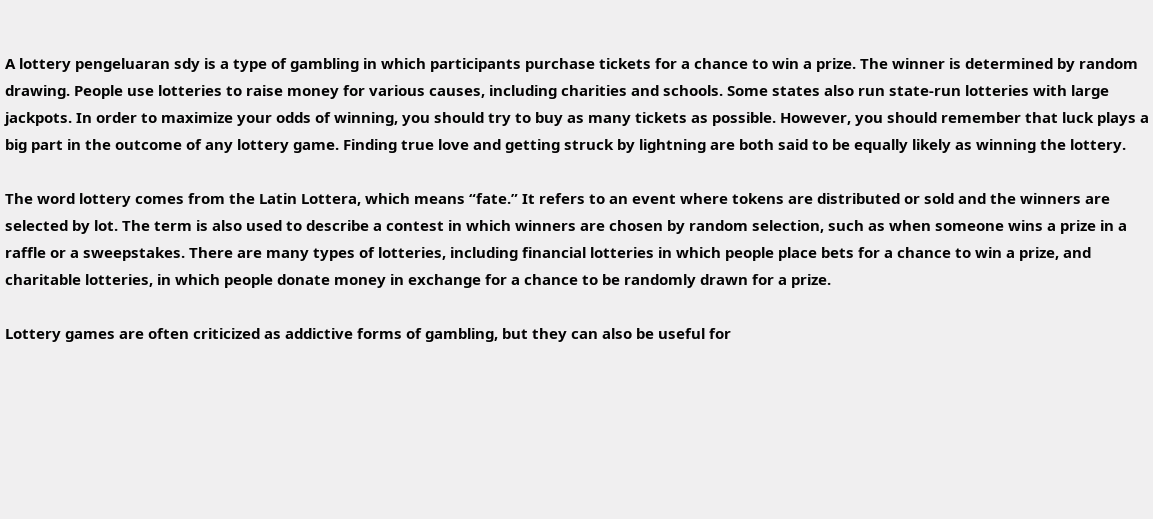A lottery pengeluaran sdy is a type of gambling in which participants purchase tickets for a chance to win a prize. The winner is determined by random drawing. People use lotteries to raise money for various causes, including charities and schools. Some states also run state-run lotteries with large jackpots. In order to maximize your odds of winning, you should try to buy as many tickets as possible. However, you should remember that luck plays a big part in the outcome of any lottery game. Finding true love and getting struck by lightning are both said to be equally likely as winning the lottery.

The word lottery comes from the Latin Lottera, which means “fate.” It refers to an event where tokens are distributed or sold and the winners are selected by lot. The term is also used to describe a contest in which winners are chosen by random selection, such as when someone wins a prize in a raffle or a sweepstakes. There are many types of lotteries, including financial lotteries in which people place bets for a chance to win a prize, and charitable lotteries, in which people donate money in exchange for a chance to be randomly drawn for a prize.

Lottery games are often criticized as addictive forms of gambling, but they can also be useful for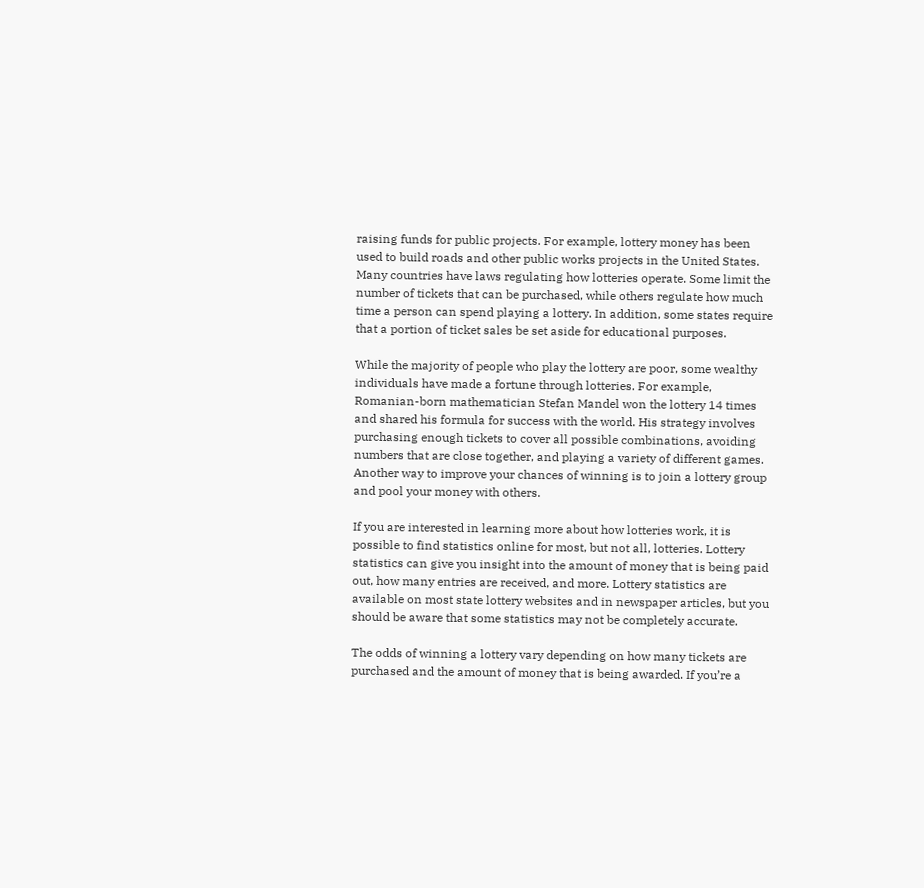raising funds for public projects. For example, lottery money has been used to build roads and other public works projects in the United States. Many countries have laws regulating how lotteries operate. Some limit the number of tickets that can be purchased, while others regulate how much time a person can spend playing a lottery. In addition, some states require that a portion of ticket sales be set aside for educational purposes.

While the majority of people who play the lottery are poor, some wealthy individuals have made a fortune through lotteries. For example, Romanian-born mathematician Stefan Mandel won the lottery 14 times and shared his formula for success with the world. His strategy involves purchasing enough tickets to cover all possible combinations, avoiding numbers that are close together, and playing a variety of different games. Another way to improve your chances of winning is to join a lottery group and pool your money with others.

If you are interested in learning more about how lotteries work, it is possible to find statistics online for most, but not all, lotteries. Lottery statistics can give you insight into the amount of money that is being paid out, how many entries are received, and more. Lottery statistics are available on most state lottery websites and in newspaper articles, but you should be aware that some statistics may not be completely accurate.

The odds of winning a lottery vary depending on how many tickets are purchased and the amount of money that is being awarded. If you’re a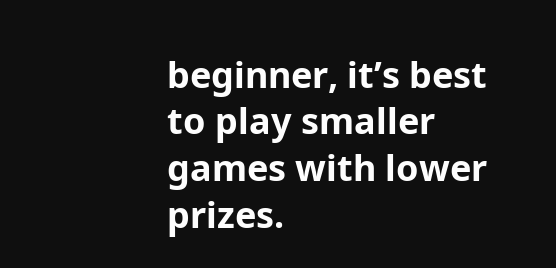beginner, it’s best to play smaller games with lower prizes.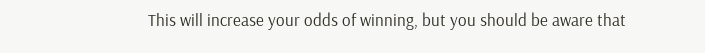This will increase your odds of winning, but you should be aware that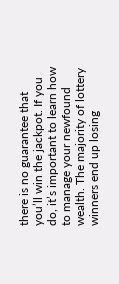there is no guarantee that you’ll win the jackpot. If you do, it’s important to learn how to manage your newfound wealth. The majority of lottery winners end up losing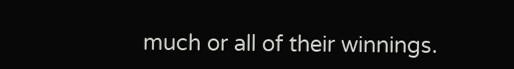much or all of their winnings.